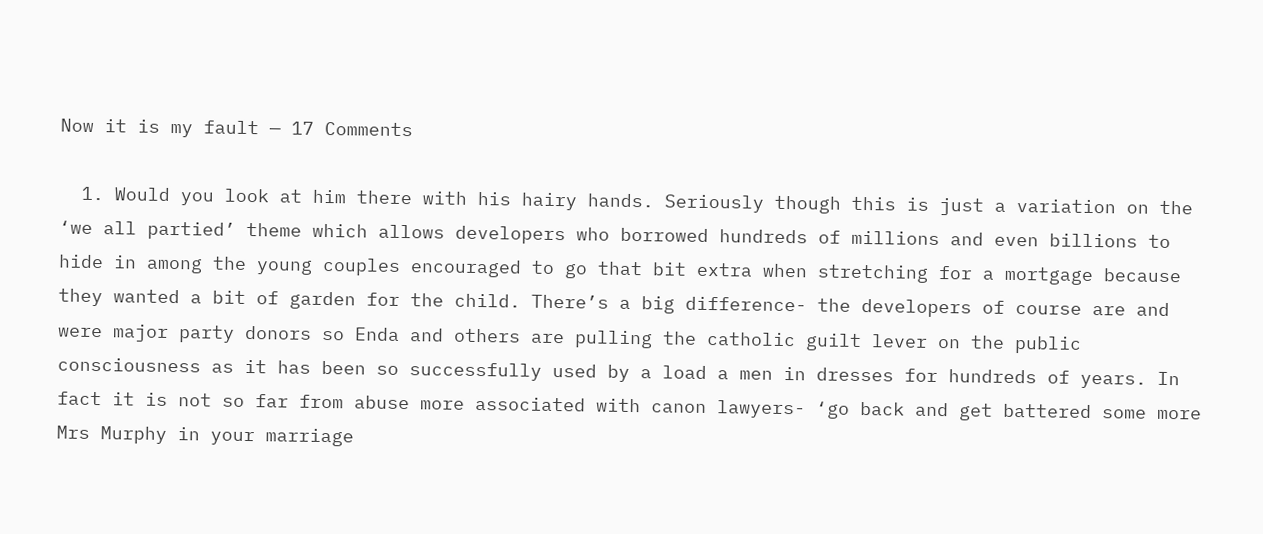Now it is my fault — 17 Comments

  1. Would you look at him there with his hairy hands. Seriously though this is just a variation on the ‘we all partied’ theme which allows developers who borrowed hundreds of millions and even billions to hide in among the young couples encouraged to go that bit extra when stretching for a mortgage because they wanted a bit of garden for the child. There’s a big difference- the developers of course are and were major party donors so Enda and others are pulling the catholic guilt lever on the public consciousness as it has been so successfully used by a load a men in dresses for hundreds of years. In fact it is not so far from abuse more associated with canon lawyers- ‘go back and get battered some more Mrs Murphy in your marriage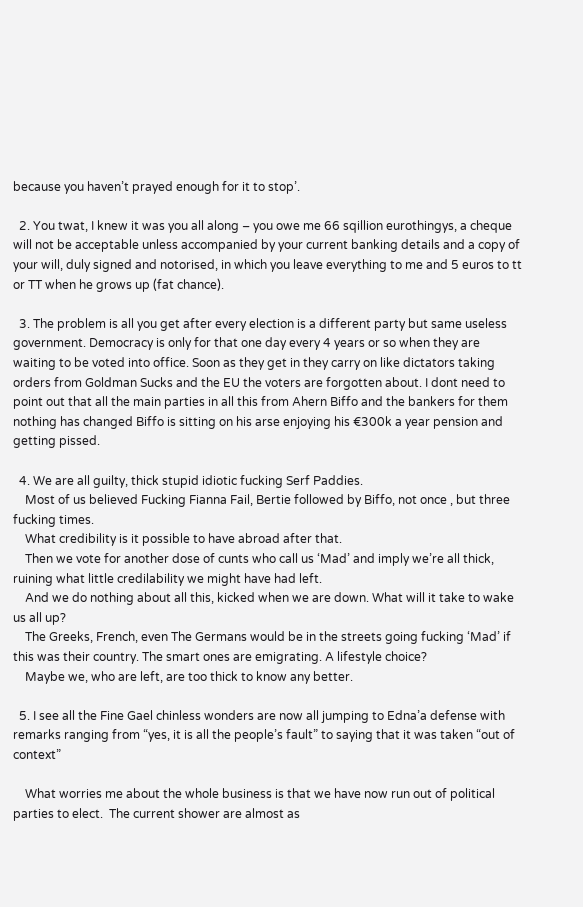because you haven’t prayed enough for it to stop’.

  2. You twat, I knew it was you all along – you owe me 66 sqillion eurothingys, a cheque will not be acceptable unless accompanied by your current banking details and a copy of your will, duly signed and notorised, in which you leave everything to me and 5 euros to tt or TT when he grows up (fat chance).

  3. The problem is all you get after every election is a different party but same useless government. Democracy is only for that one day every 4 years or so when they are waiting to be voted into office. Soon as they get in they carry on like dictators taking orders from Goldman Sucks and the EU the voters are forgotten about. I dont need to point out that all the main parties in all this from Ahern Biffo and the bankers for them nothing has changed Biffo is sitting on his arse enjoying his €300k a year pension and getting pissed.

  4. We are all guilty, thick stupid idiotic fucking Serf Paddies.
    Most of us believed Fucking Fianna Fail, Bertie followed by Biffo, not once , but three fucking times.
    What credibility is it possible to have abroad after that.
    Then we vote for another dose of cunts who call us ‘Mad’ and imply we’re all thick, ruining what little credilability we might have had left.
    And we do nothing about all this, kicked when we are down. What will it take to wake us all up?
    The Greeks, French, even The Germans would be in the streets going fucking ‘Mad’ if this was their country. The smart ones are emigrating. A lifestyle choice?
    Maybe we, who are left, are too thick to know any better.

  5. I see all the Fine Gael chinless wonders are now all jumping to Edna’a defense with remarks ranging from “yes, it is all the people’s fault” to saying that it was taken “out of context”

    What worries me about the whole business is that we have now run out of political parties to elect.  The current shower are almost as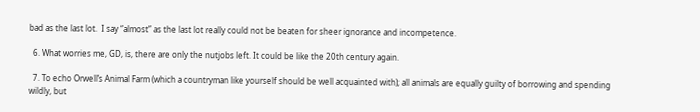bad as the last lot.  I say “almost” as the last lot really could not be beaten for sheer ignorance and incompetence.

  6. What worries me, GD, is, there are only the nutjobs left. It could be like the 20th century again.

  7. To echo Orwell’s Animal Farm (which a countryman like yourself should be well acquainted with); all animals are equally guilty of borrowing and spending wildly, but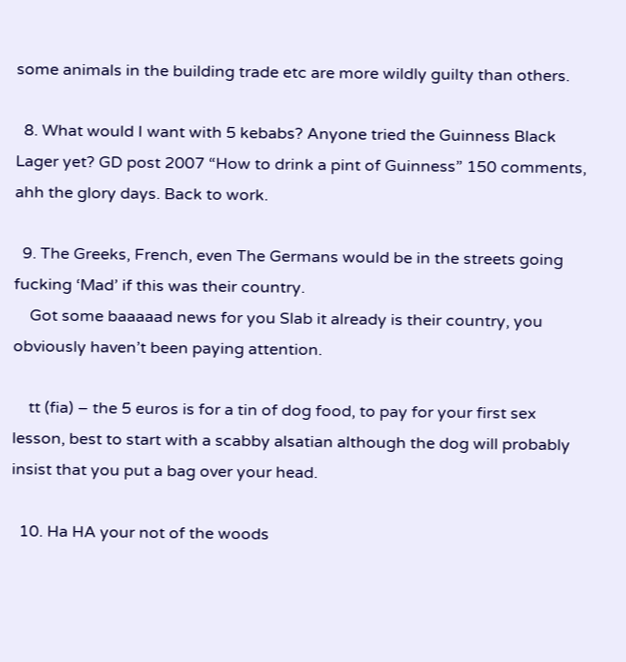some animals in the building trade etc are more wildly guilty than others.

  8. What would I want with 5 kebabs? Anyone tried the Guinness Black Lager yet? GD post 2007 “How to drink a pint of Guinness” 150 comments, ahh the glory days. Back to work.

  9. The Greeks, French, even The Germans would be in the streets going fucking ‘Mad’ if this was their country.
    Got some baaaaad news for you Slab it already is their country, you obviously haven’t been paying attention.

    tt (fia) – the 5 euros is for a tin of dog food, to pay for your first sex lesson, best to start with a scabby alsatian although the dog will probably insist that you put a bag over your head.

  10. Ha HA your not of the woods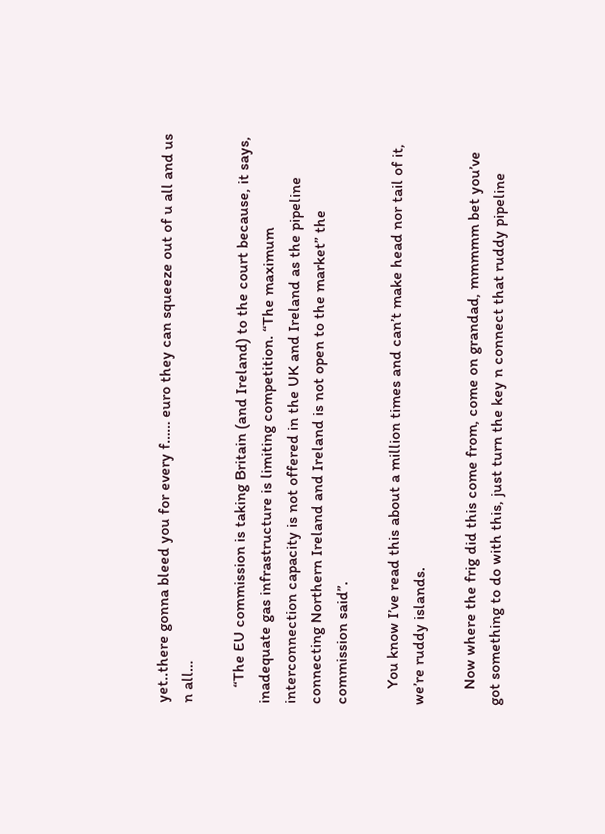yet..there gonna bleed you for every f…… euro they can squeeze out of u all and us n all…

    “The EU commission is taking Britain (and Ireland) to the court because, it says, inadequate gas infrastructure is limiting competition. “The maximum interconnection capacity is not offered in the UK and Ireland as the pipeline connecting Northern Ireland and Ireland is not open to the market” the commission said”.

    You know I’ve read this about a million times and can’t make head nor tail of it, we’re ruddy islands.

    Now where the frig did this come from, come on grandad, mmmmm bet you’ve got something to do with this, just turn the key n connect that ruddy pipeline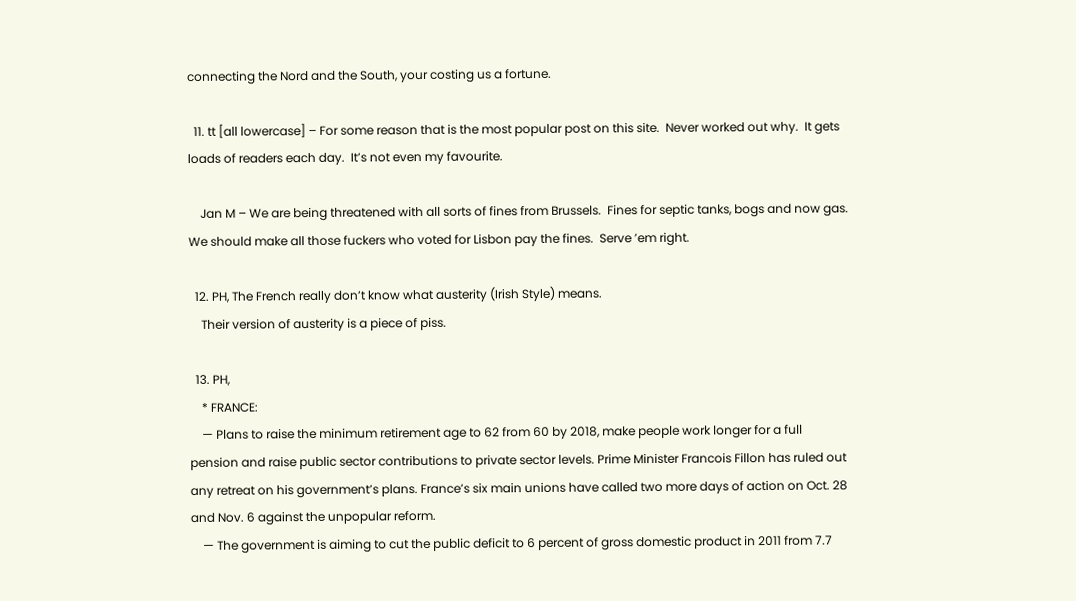connecting the Nord and the South, your costing us a fortune.

  11. tt [all lowercase] – For some reason that is the most popular post on this site.  Never worked out why.  It gets loads of readers each day.  It’s not even my favourite.

    Jan M – We are being threatened with all sorts of fines from Brussels.  Fines for septic tanks, bogs and now gas.  We should make all those fuckers who voted for Lisbon pay the fines.  Serve ’em right.

  12. PH, The French really don’t know what austerity (Irish Style) means.
    Their version of austerity is a piece of piss.

  13. PH,
    * FRANCE:
    — Plans to raise the minimum retirement age to 62 from 60 by 2018, make people work longer for a full pension and raise public sector contributions to private sector levels. Prime Minister Francois Fillon has ruled out any retreat on his government’s plans. France’s six main unions have called two more days of action on Oct. 28 and Nov. 6 against the unpopular reform.
    — The government is aiming to cut the public deficit to 6 percent of gross domestic product in 2011 from 7.7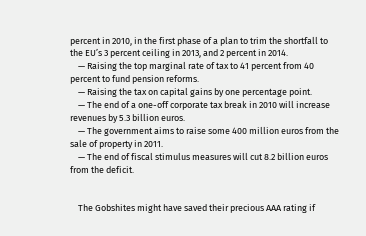percent in 2010, in the first phase of a plan to trim the shortfall to the EU’s 3 percent ceiling in 2013, and 2 percent in 2014.
    — Raising the top marginal rate of tax to 41 percent from 40 percent to fund pension reforms.
    — Raising the tax on capital gains by one percentage point.
    — The end of a one-off corporate tax break in 2010 will increase revenues by 5.3 billion euros.
    — The government aims to raise some 400 million euros from the sale of property in 2011.
    — The end of fiscal stimulus measures will cut 8.2 billion euros from the deficit.


    The Gobshites might have saved their precious AAA rating if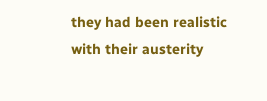they had been realistic with their austerity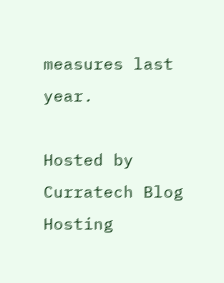measures last year.

Hosted by Curratech Blog Hosting